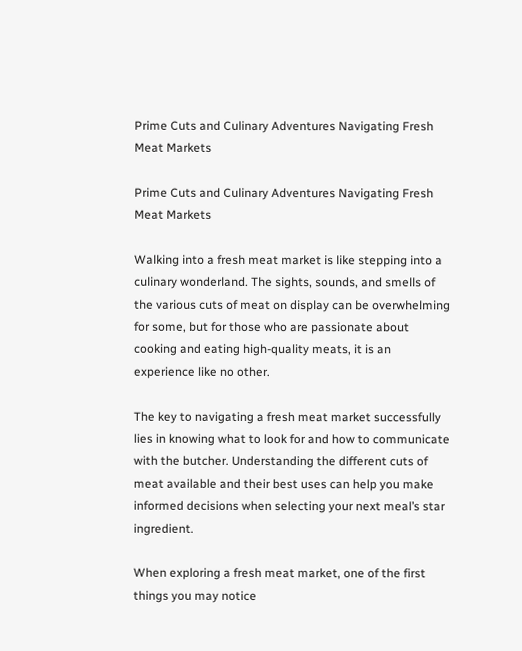Prime Cuts and Culinary Adventures Navigating Fresh Meat Markets

Prime Cuts and Culinary Adventures Navigating Fresh Meat Markets

Walking into a fresh meat market is like stepping into a culinary wonderland. The sights, sounds, and smells of the various cuts of meat on display can be overwhelming for some, but for those who are passionate about cooking and eating high-quality meats, it is an experience like no other.

The key to navigating a fresh meat market successfully lies in knowing what to look for and how to communicate with the butcher. Understanding the different cuts of meat available and their best uses can help you make informed decisions when selecting your next meal’s star ingredient.

When exploring a fresh meat market, one of the first things you may notice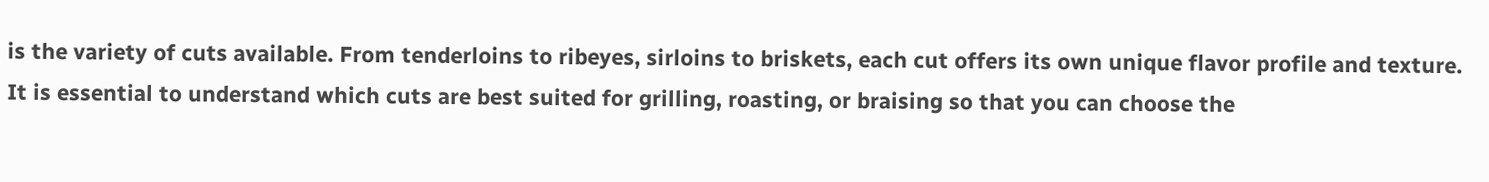is the variety of cuts available. From tenderloins to ribeyes, sirloins to briskets, each cut offers its own unique flavor profile and texture. It is essential to understand which cuts are best suited for grilling, roasting, or braising so that you can choose the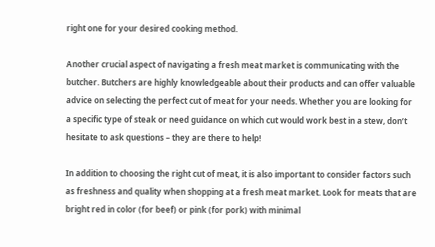right one for your desired cooking method.

Another crucial aspect of navigating a fresh meat market is communicating with the butcher. Butchers are highly knowledgeable about their products and can offer valuable advice on selecting the perfect cut of meat for your needs. Whether you are looking for a specific type of steak or need guidance on which cut would work best in a stew, don’t hesitate to ask questions – they are there to help!

In addition to choosing the right cut of meat, it is also important to consider factors such as freshness and quality when shopping at a fresh meat market. Look for meats that are bright red in color (for beef) or pink (for pork) with minimal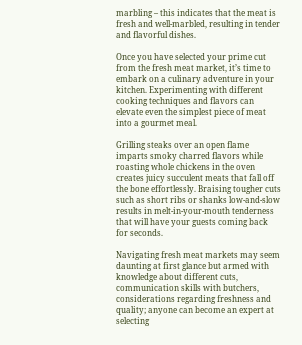marbling – this indicates that the meat is fresh and well-marbled, resulting in tender and flavorful dishes.

Once you have selected your prime cut from the fresh meat market, it’s time to embark on a culinary adventure in your kitchen. Experimenting with different cooking techniques and flavors can elevate even the simplest piece of meat into a gourmet meal.

Grilling steaks over an open flame imparts smoky charred flavors while roasting whole chickens in the oven creates juicy succulent meats that fall off the bone effortlessly. Braising tougher cuts such as short ribs or shanks low-and-slow results in melt-in-your-mouth tenderness that will have your guests coming back for seconds.

Navigating fresh meat markets may seem daunting at first glance but armed with knowledge about different cuts, communication skills with butchers, considerations regarding freshness and quality; anyone can become an expert at selecting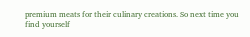premium meats for their culinary creations. So next time you find yourself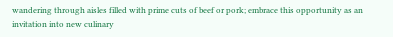wandering through aisles filled with prime cuts of beef or pork; embrace this opportunity as an invitation into new culinary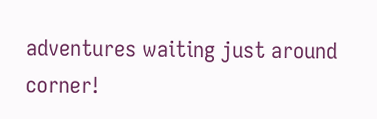adventures waiting just around corner!